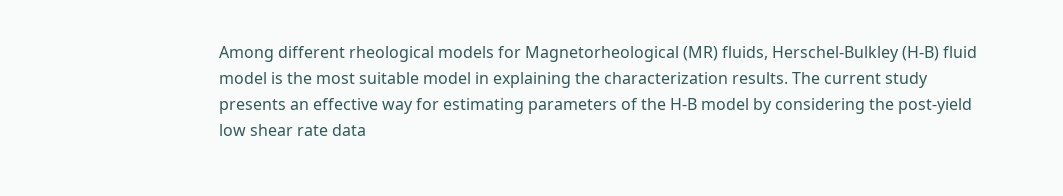Among different rheological models for Magnetorheological (MR) fluids, Herschel-Bulkley (H-B) fluid model is the most suitable model in explaining the characterization results. The current study presents an effective way for estimating parameters of the H-B model by considering the post-yield low shear rate data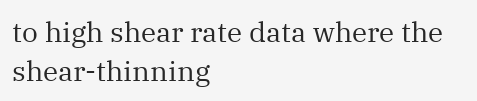to high shear rate data where the shear-thinning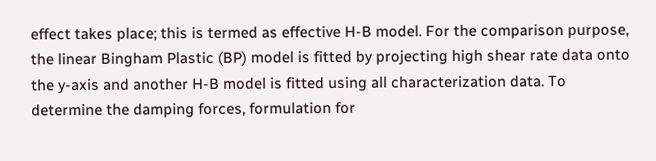effect takes place; this is termed as effective H-B model. For the comparison purpose, the linear Bingham Plastic (BP) model is fitted by projecting high shear rate data onto the y-axis and another H-B model is fitted using all characterization data. To determine the damping forces, formulation for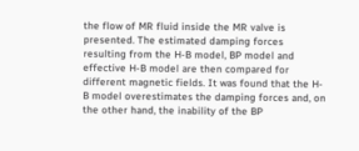the flow of MR fluid inside the MR valve is presented. The estimated damping forces resulting from the H-B model, BP model and effective H-B model are then compared for different magnetic fields. It was found that the H-B model overestimates the damping forces and, on the other hand, the inability of the BP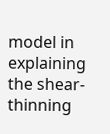model in explaining the shear-thinning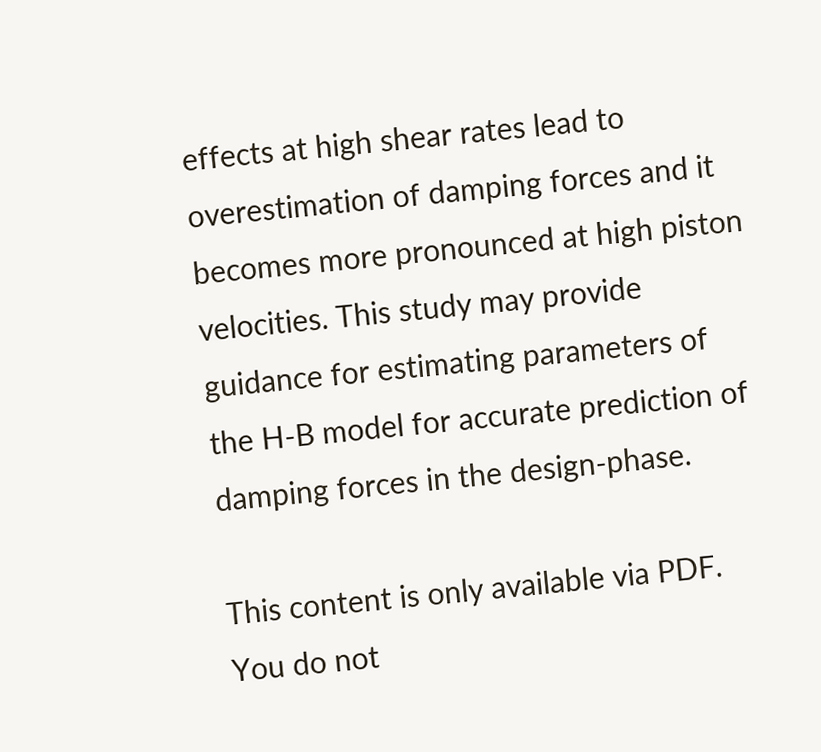effects at high shear rates lead to overestimation of damping forces and it becomes more pronounced at high piston velocities. This study may provide guidance for estimating parameters of the H-B model for accurate prediction of damping forces in the design-phase.

This content is only available via PDF.
You do not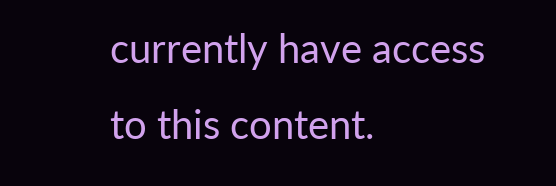currently have access to this content.